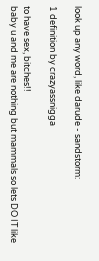look up any word, like darude - sandstorm:

1 definition by crazyassnigga

to have sex, bitches!!
baby u and me are nothing but mammals so lets DO IT like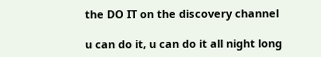the DO IT on the discovery channel

u can do it, u can do it all night long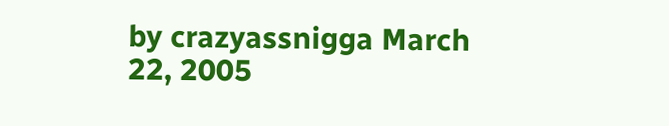by crazyassnigga March 22, 2005